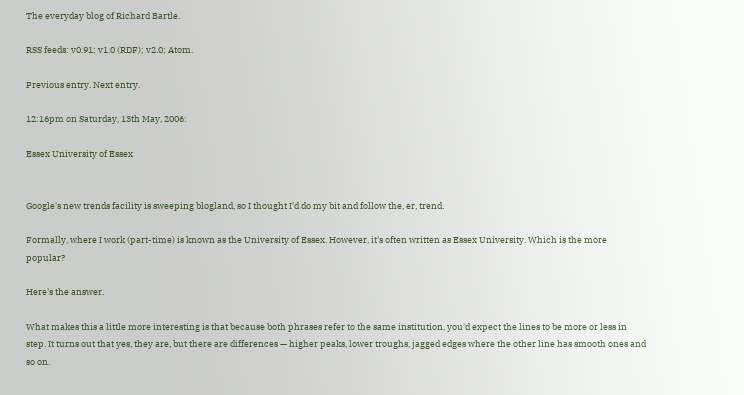The everyday blog of Richard Bartle.

RSS feeds: v0.91; v1.0 (RDF); v2.0; Atom.

Previous entry. Next entry.

12:16pm on Saturday, 13th May, 2006:

Essex University of Essex


Google's new trends facility is sweeping blogland, so I thought I'd do my bit and follow the, er, trend.

Formally, where I work (part-time) is known as the University of Essex. However, it's often written as Essex University. Which is the more popular?

Here's the answer.

What makes this a little more interesting is that because both phrases refer to the same institution, you'd expect the lines to be more or less in step. It turns out that yes, they are, but there are differences — higher peaks, lower troughs, jagged edges where the other line has smooth ones and so on.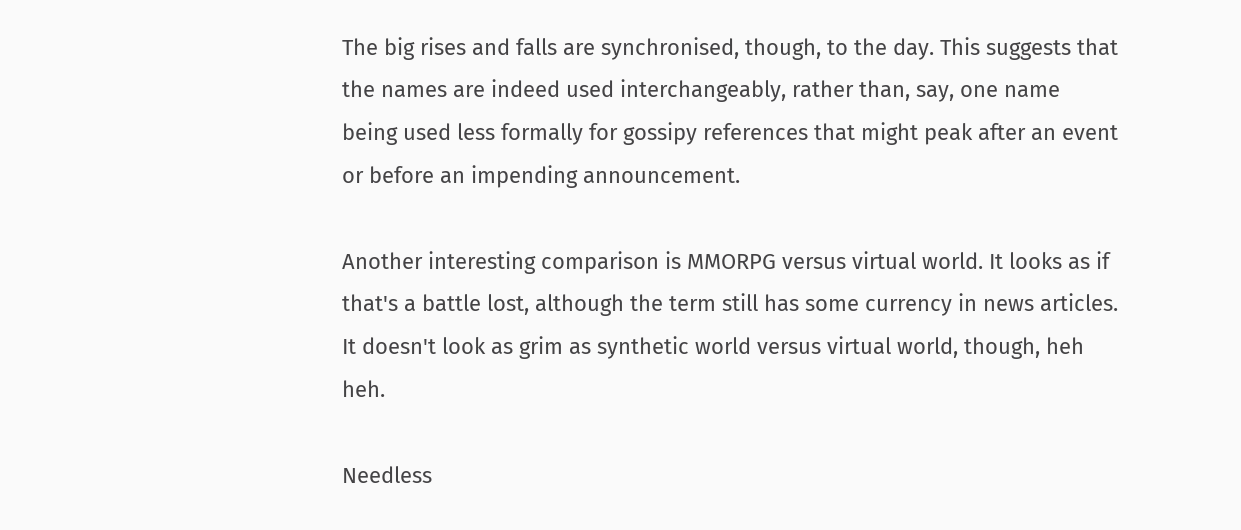The big rises and falls are synchronised, though, to the day. This suggests that the names are indeed used interchangeably, rather than, say, one name being used less formally for gossipy references that might peak after an event or before an impending announcement.

Another interesting comparison is MMORPG versus virtual world. It looks as if that's a battle lost, although the term still has some currency in news articles. It doesn't look as grim as synthetic world versus virtual world, though, heh heh.

Needless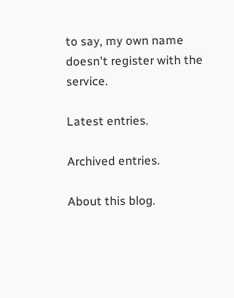to say, my own name doesn't register with the service.

Latest entries.

Archived entries.

About this blog.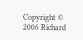Copyright © 2006 Richard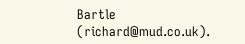Bartle (richard@mud.co.uk).